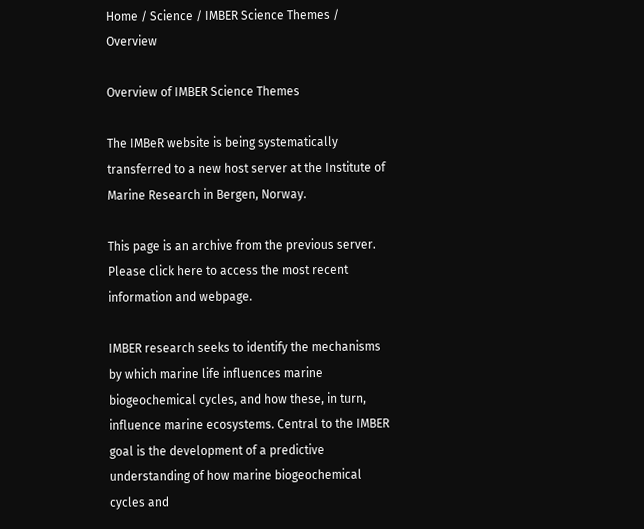Home / Science / IMBER Science Themes / Overview

Overview of IMBER Science Themes

The IMBeR website is being systematically transferred to a new host server at the Institute of Marine Research in Bergen, Norway.

This page is an archive from the previous server. Please click here to access the most recent information and webpage.

IMBER research seeks to identify the mechanisms by which marine life influences marine biogeochemical cycles, and how these, in turn, influence marine ecosystems. Central to the IMBER goal is the development of a predictive understanding of how marine biogeochemical cycles and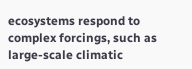ecosystems respond to complex forcings, such as large-scale climatic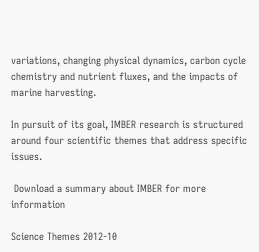variations, changing physical dynamics, carbon cycle chemistry and nutrient fluxes, and the impacts of marine harvesting.

In pursuit of its goal, IMBER research is structured around four scientific themes that address specific issues.

 Download a summary about IMBER for more information

Science Themes 2012-10